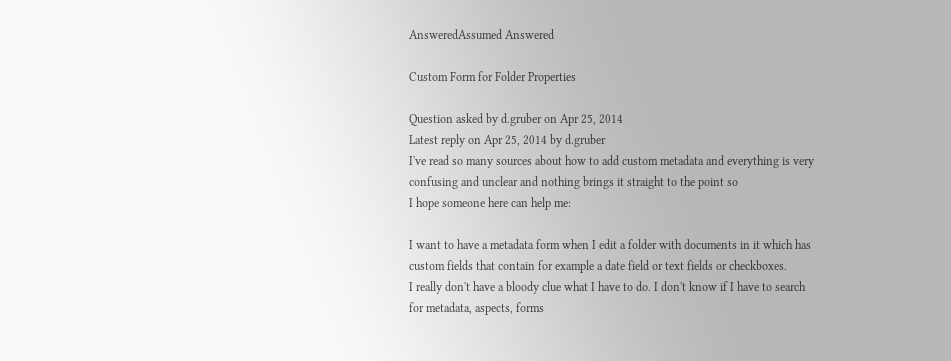AnsweredAssumed Answered

Custom Form for Folder Properties

Question asked by d.gruber on Apr 25, 2014
Latest reply on Apr 25, 2014 by d.gruber
I've read so many sources about how to add custom metadata and everything is very confusing and unclear and nothing brings it straight to the point so
I hope someone here can help me:

I want to have a metadata form when I edit a folder with documents in it which has custom fields that contain for example a date field or text fields or checkboxes.
I really don't have a bloody clue what I have to do. I don't know if I have to search for metadata, aspects, forms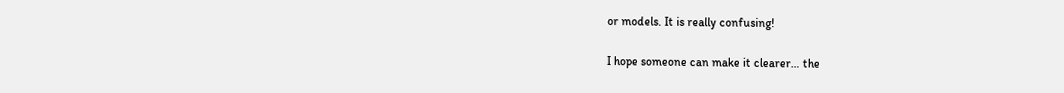or models. It is really confusing!

I hope someone can make it clearer… the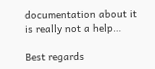documentation about it is really not a help…

Best regards